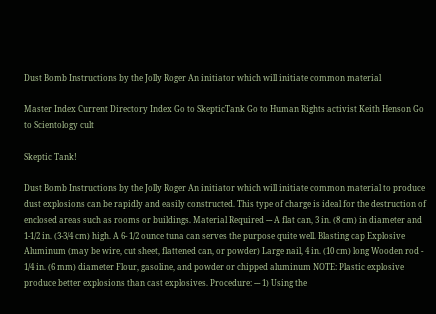Dust Bomb Instructions by the Jolly Roger An initiator which will initiate common material

Master Index Current Directory Index Go to SkepticTank Go to Human Rights activist Keith Henson Go to Scientology cult

Skeptic Tank!

Dust Bomb Instructions by the Jolly Roger An initiator which will initiate common material to produce dust explosions can be rapidly and easily constructed. This type of charge is ideal for the destruction of enclosed areas such as rooms or buildings. Material Required --- A flat can, 3 in. (8 cm) in diameter and 1-1/2 in. (3-3/4 cm) high. A 6- 1/2 ounce tuna can serves the purpose quite well. Blasting cap Explosive Aluminum (may be wire, cut sheet, flattened can, or powder) Large nail, 4 in. (10 cm) long Wooden rod - 1/4 in. (6 mm) diameter Flour, gasoline, and powder or chipped aluminum NOTE: Plastic explosive produce better explosions than cast explosives. Procedure: --- 1) Using the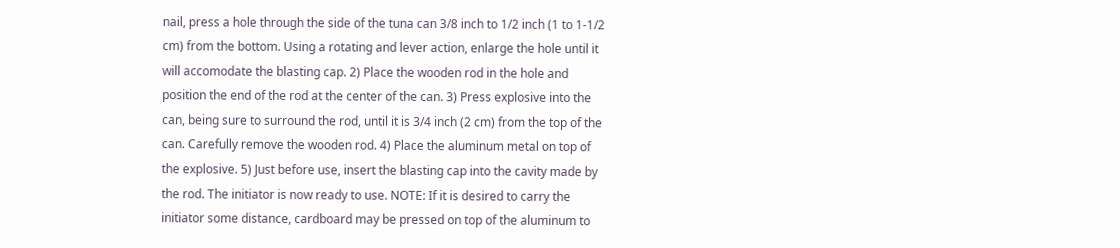nail, press a hole through the side of the tuna can 3/8 inch to 1/2 inch (1 to 1-1/2 cm) from the bottom. Using a rotating and lever action, enlarge the hole until it will accomodate the blasting cap. 2) Place the wooden rod in the hole and position the end of the rod at the center of the can. 3) Press explosive into the can, being sure to surround the rod, until it is 3/4 inch (2 cm) from the top of the can. Carefully remove the wooden rod. 4) Place the aluminum metal on top of the explosive. 5) Just before use, insert the blasting cap into the cavity made by the rod. The initiator is now ready to use. NOTE: If it is desired to carry the initiator some distance, cardboard may be pressed on top of the aluminum to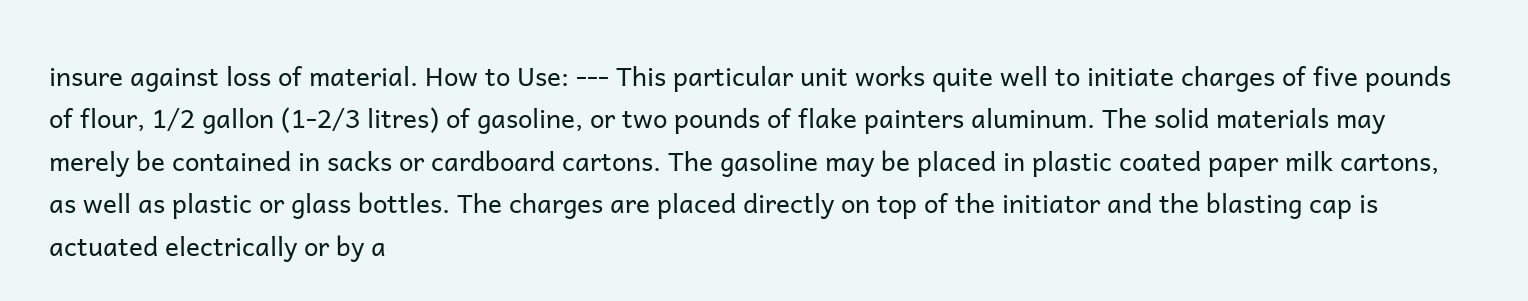insure against loss of material. How to Use: --- This particular unit works quite well to initiate charges of five pounds of flour, 1/2 gallon (1-2/3 litres) of gasoline, or two pounds of flake painters aluminum. The solid materials may merely be contained in sacks or cardboard cartons. The gasoline may be placed in plastic coated paper milk cartons, as well as plastic or glass bottles. The charges are placed directly on top of the initiator and the blasting cap is actuated electrically or by a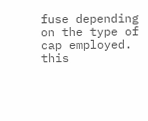fuse depending on the type of cap employed. this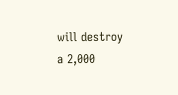will destroy a 2,000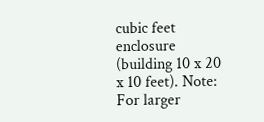cubic feet enclosure (building 10 x 20 x 10 feet). Note: For larger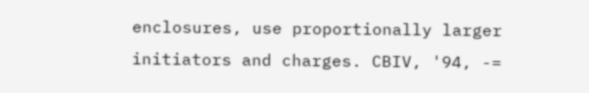enclosures, use proportionally larger initiators and charges. CBIV, '94, -=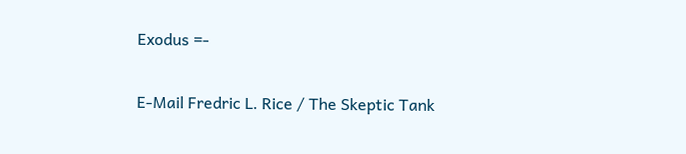Exodus =-


E-Mail Fredric L. Rice / The Skeptic Tank